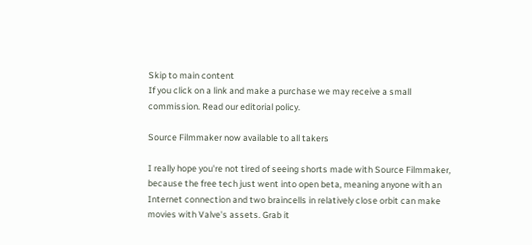Skip to main content
If you click on a link and make a purchase we may receive a small commission. Read our editorial policy.

Source Filmmaker now available to all takers

I really hope you're not tired of seeing shorts made with Source Filmmaker, because the free tech just went into open beta, meaning anyone with an Internet connection and two braincells in relatively close orbit can make movies with Valve's assets. Grab it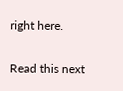right here.


Read this next